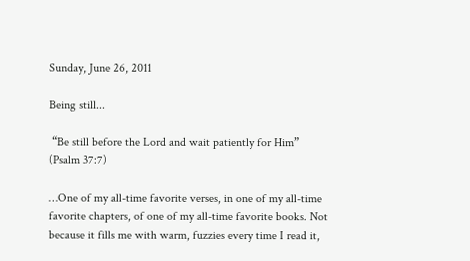Sunday, June 26, 2011

Being still...

 “Be still before the Lord and wait patiently for Him” (Psalm 37:7)

…One of my all-time favorite verses, in one of my all-time favorite chapters, of one of my all-time favorite books. Not because it fills me with warm, fuzzies every time I read it,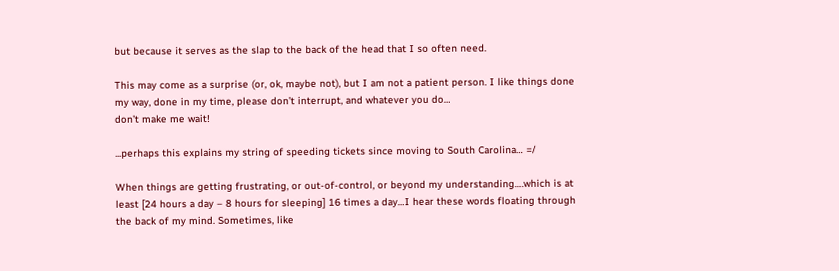but because it serves as the slap to the back of the head that I so often need.

This may come as a surprise (or, ok, maybe not), but I am not a patient person. I like things done my way, done in my time, please don’t interrupt, and whatever you do…
don’t make me wait!

...perhaps this explains my string of speeding tickets since moving to South Carolina… =/

When things are getting frustrating, or out-of-control, or beyond my understanding….which is at least [24 hours a day – 8 hours for sleeping] 16 times a day…I hear these words floating through the back of my mind. Sometimes, like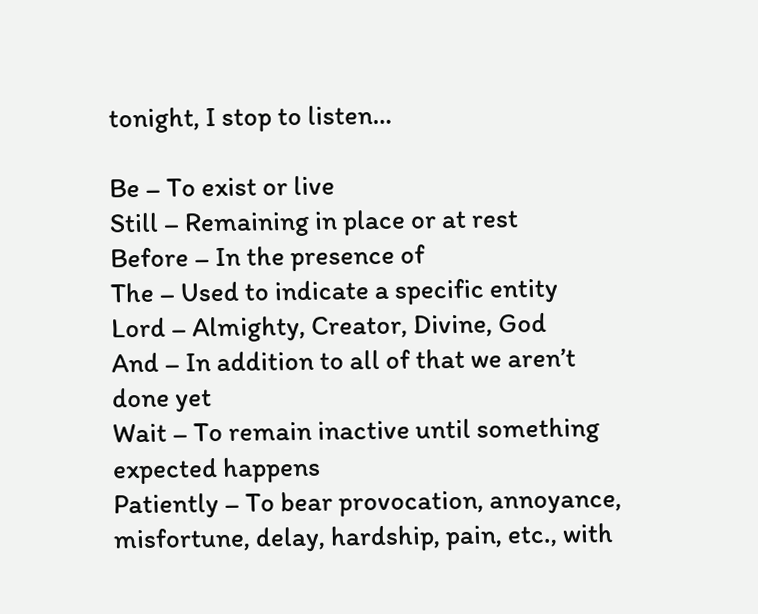tonight, I stop to listen…

Be – To exist or live
Still – Remaining in place or at rest
Before – In the presence of
The – Used to indicate a specific entity
Lord – Almighty, Creator, Divine, God
And – In addition to all of that we aren’t done yet
Wait – To remain inactive until something expected happens
Patiently – To bear provocation, annoyance, misfortune, delay, hardship, pain, etc., with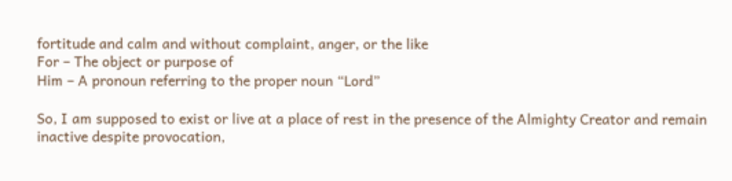fortitude and calm and without complaint, anger, or the like
For – The object or purpose of
Him – A pronoun referring to the proper noun “Lord”

So, I am supposed to exist or live at a place of rest in the presence of the Almighty Creator and remain inactive despite provocation,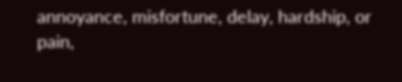annoyance, misfortune, delay, hardship, or pain,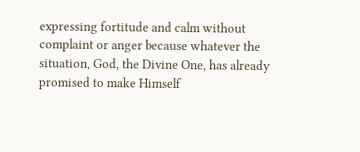expressing fortitude and calm without complaint or anger because whatever the situation, God, the Divine One, has already promised to make Himself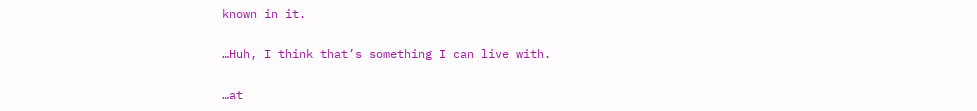known in it.

…Huh, I think that’s something I can live with.

…at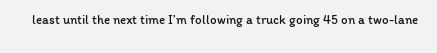least until the next time I’m following a truck going 45 on a two-lane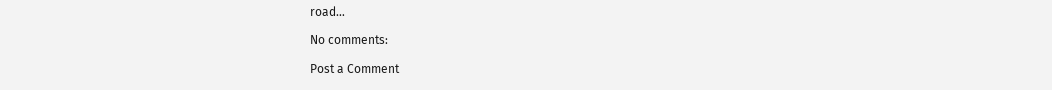road…

No comments:

Post a Comment